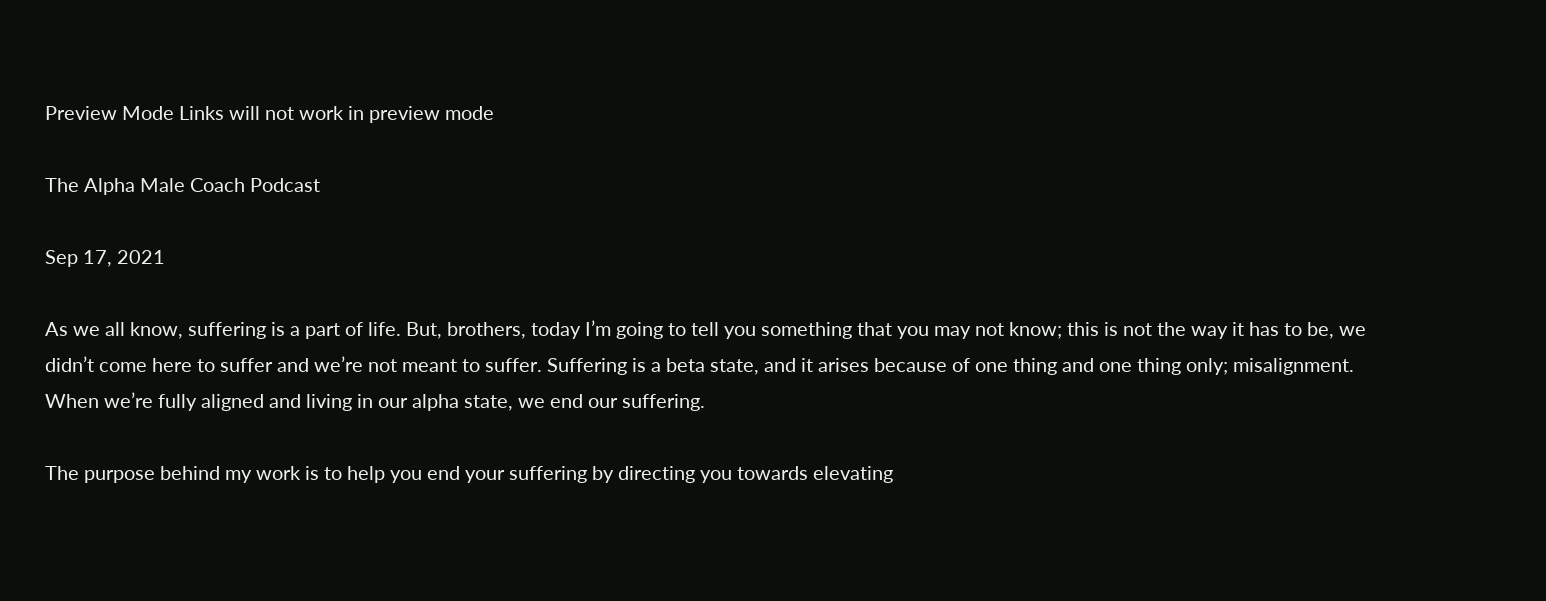Preview Mode Links will not work in preview mode

The Alpha Male Coach Podcast

Sep 17, 2021

As we all know, suffering is a part of life. But, brothers, today I’m going to tell you something that you may not know; this is not the way it has to be, we didn’t come here to suffer and we’re not meant to suffer. Suffering is a beta state, and it arises because of one thing and one thing only; misalignment. When we’re fully aligned and living in our alpha state, we end our suffering.

The purpose behind my work is to help you end your suffering by directing you towards elevating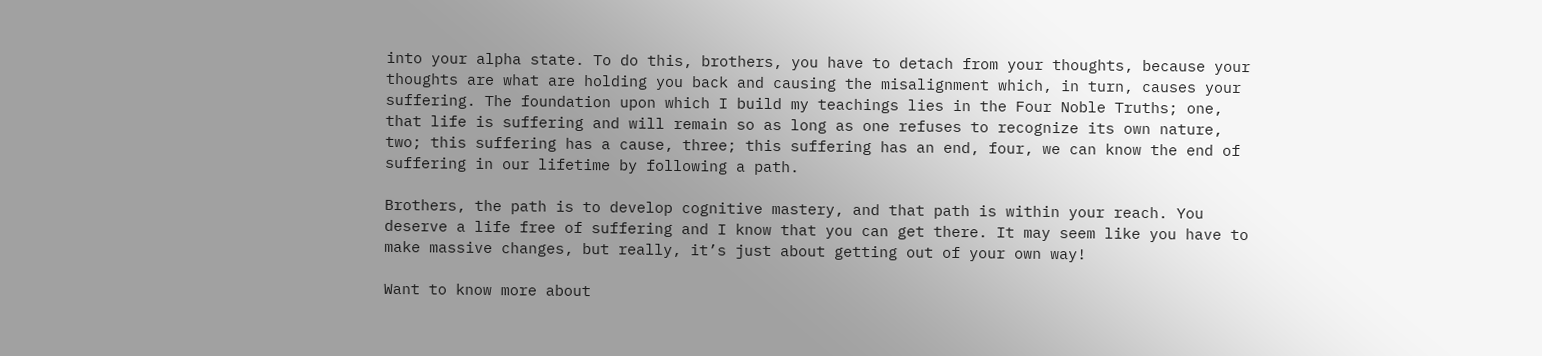into your alpha state. To do this, brothers, you have to detach from your thoughts, because your thoughts are what are holding you back and causing the misalignment which, in turn, causes your suffering. The foundation upon which I build my teachings lies in the Four Noble Truths; one, that life is suffering and will remain so as long as one refuses to recognize its own nature, two; this suffering has a cause, three; this suffering has an end, four, we can know the end of suffering in our lifetime by following a path.

Brothers, the path is to develop cognitive mastery, and that path is within your reach. You deserve a life free of suffering and I know that you can get there. It may seem like you have to make massive changes, but really, it’s just about getting out of your own way!

Want to know more about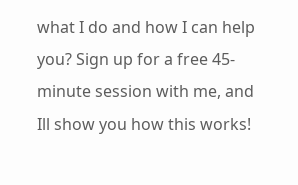what I do and how I can help you? Sign up for a free 45-minute session with me, and Ill show you how this works!